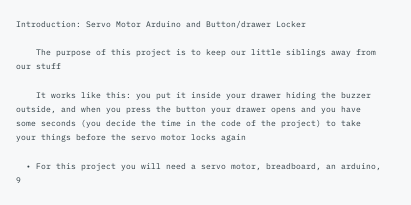Introduction: Servo Motor Arduino and Button/drawer Locker

    The purpose of this project is to keep our little siblings away from our stuff

    It works like this: you put it inside your drawer hiding the buzzer outside, and when you press the button your drawer opens and you have some seconds (you decide the time in the code of the project) to take your things before the servo motor locks again

  • For this project you will need a servo motor, breadboard, an arduino, 9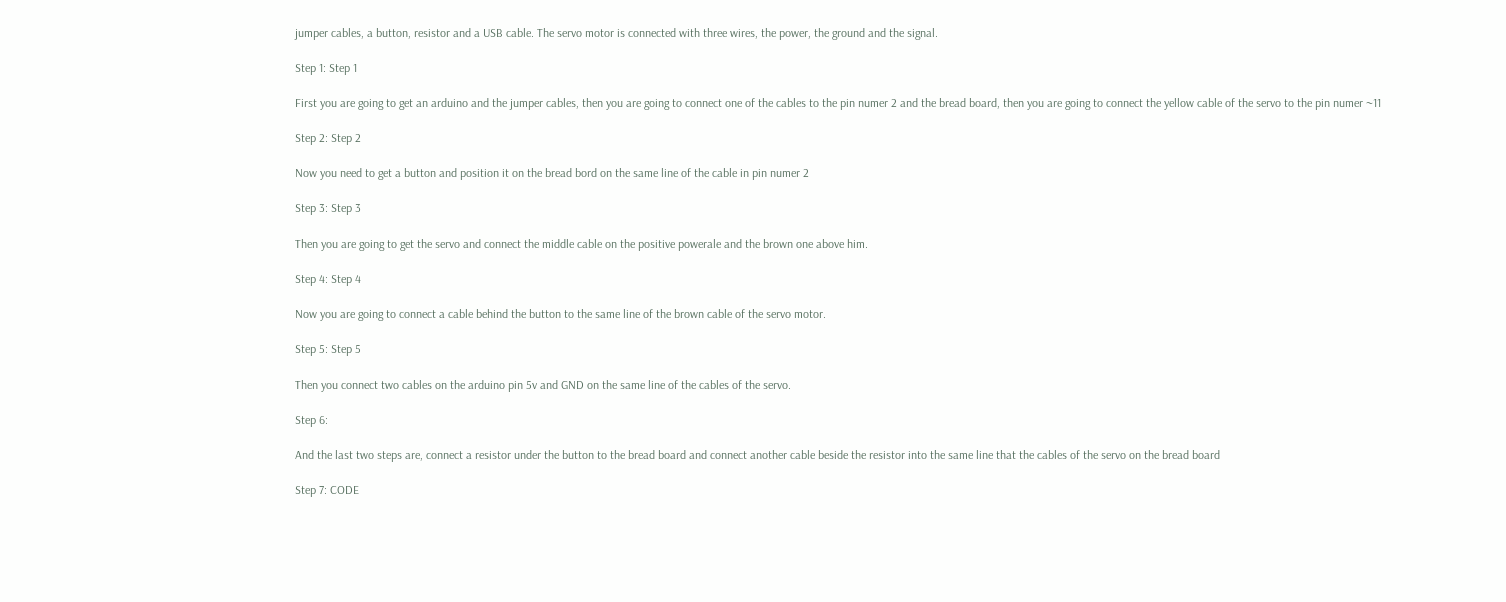jumper cables, a button, resistor and a USB cable. The servo motor is connected with three wires, the power, the ground and the signal.

Step 1: Step 1

First you are going to get an arduino and the jumper cables, then you are going to connect one of the cables to the pin numer 2 and the bread board, then you are going to connect the yellow cable of the servo to the pin numer ~11

Step 2: Step 2

Now you need to get a button and position it on the bread bord on the same line of the cable in pin numer 2

Step 3: Step 3

Then you are going to get the servo and connect the middle cable on the positive powerale and the brown one above him.

Step 4: Step 4

Now you are going to connect a cable behind the button to the same line of the brown cable of the servo motor.

Step 5: Step 5

Then you connect two cables on the arduino pin 5v and GND on the same line of the cables of the servo.

Step 6:

And the last two steps are, connect a resistor under the button to the bread board and connect another cable beside the resistor into the same line that the cables of the servo on the bread board

Step 7: CODE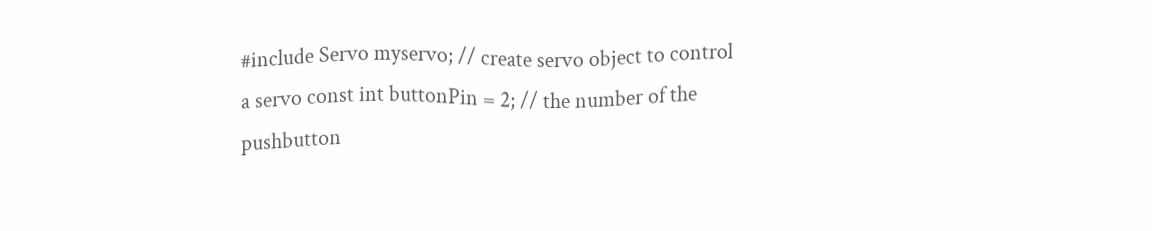#include Servo myservo; // create servo object to control a servo const int buttonPin = 2; // the number of the pushbutton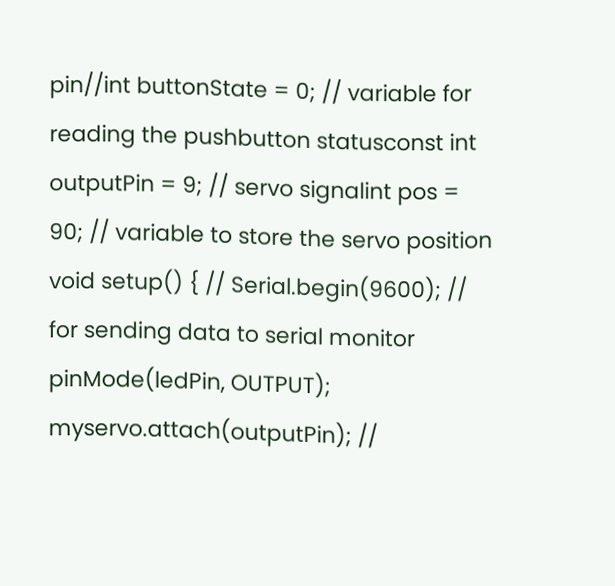pin//int buttonState = 0; // variable for reading the pushbutton statusconst int outputPin = 9; // servo signalint pos = 90; // variable to store the servo position void setup() { // Serial.begin(9600); // for sending data to serial monitor pinMode(ledPin, OUTPUT); myservo.attach(outputPin); //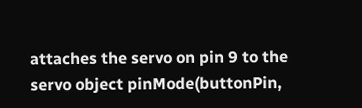attaches the servo on pin 9 to the servo object pinMode(buttonPin,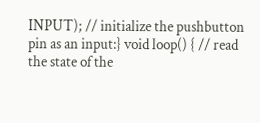INPUT); // initialize the pushbutton pin as an input:} void loop() { // read the state of the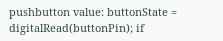pushbutton value: buttonState = digitalRead(buttonPin); if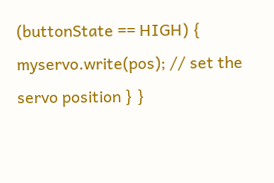(buttonState == HIGH) { myservo.write(pos); // set the servo position } }